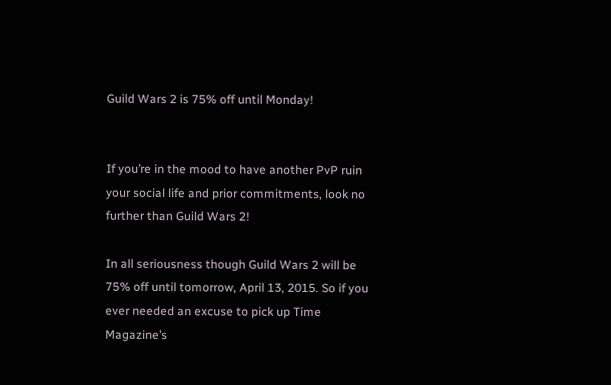Guild Wars 2 is 75% off until Monday!


If you’re in the mood to have another PvP ruin your social life and prior commitments, look no further than Guild Wars 2!

In all seriousness though Guild Wars 2 will be 75% off until tomorrow, April 13, 2015. So if you ever needed an excuse to pick up Time Magazine’s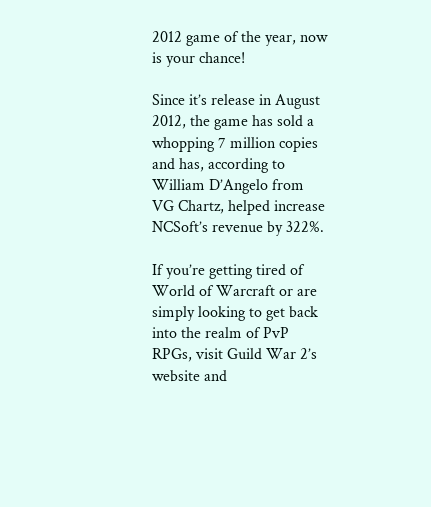2012 game of the year, now is your chance!

Since it’s release in August 2012, the game has sold a whopping 7 million copies and has, according to William D’Angelo from VG Chartz, helped increase NCSoft’s revenue by 322%.

If you’re getting tired of World of Warcraft or are simply looking to get back into the realm of PvP RPGs, visit Guild War 2’s website and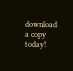download a copy today!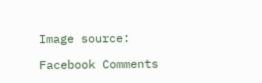Image source:

Facebook Comments